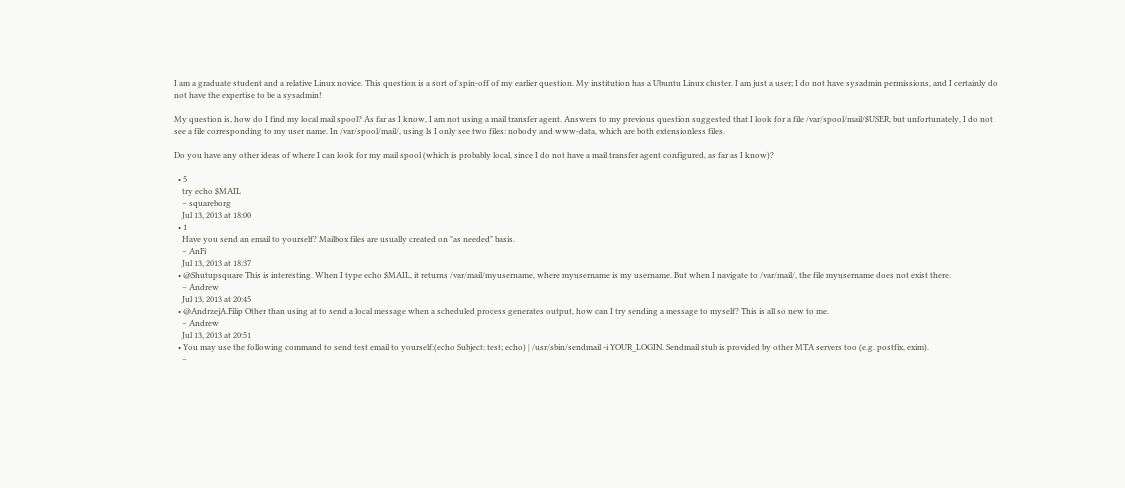I am a graduate student and a relative Linux novice. This question is a sort of spin-off of my earlier question. My institution has a Ubuntu Linux cluster. I am just a user; I do not have sysadmin permissions, and I certainly do not have the expertise to be a sysadmin!

My question is, how do I find my local mail spool? As far as I know, I am not using a mail transfer agent. Answers to my previous question suggested that I look for a file /var/spool/mail/$USER, but unfortunately, I do not see a file corresponding to my user name. In /var/spool/mail/, using ls I only see two files: nobody and www-data, which are both extensionless files.

Do you have any other ideas of where I can look for my mail spool (which is probably local, since I do not have a mail transfer agent configured, as far as I know)?

  • 5
    try echo $MAIL
    – squareborg
    Jul 13, 2013 at 18:00
  • 1
    Have you send an email to yourself? Mailbox files are usually created on "as needed" basis.
    – AnFi
    Jul 13, 2013 at 18:37
  • @Shutupsquare This is interesting. When I type echo $MAIL, it returns /var/mail/myusername, where myusername is my username. But when I navigate to /var/mail/, the file myusername does not exist there.
    – Andrew
    Jul 13, 2013 at 20:45
  • @AndrzejA.Filip Other than using at to send a local message when a scheduled process generates output, how can I try sending a message to myself? This is all so new to me.
    – Andrew
    Jul 13, 2013 at 20:51
  • You may use the following command to send test email to yourself:(echo Subject: test; echo) | /usr/sbin/sendmail -i YOUR_LOGIN. Sendmail stub is provided by other MTA servers too (e.g. postfix, exim).
    –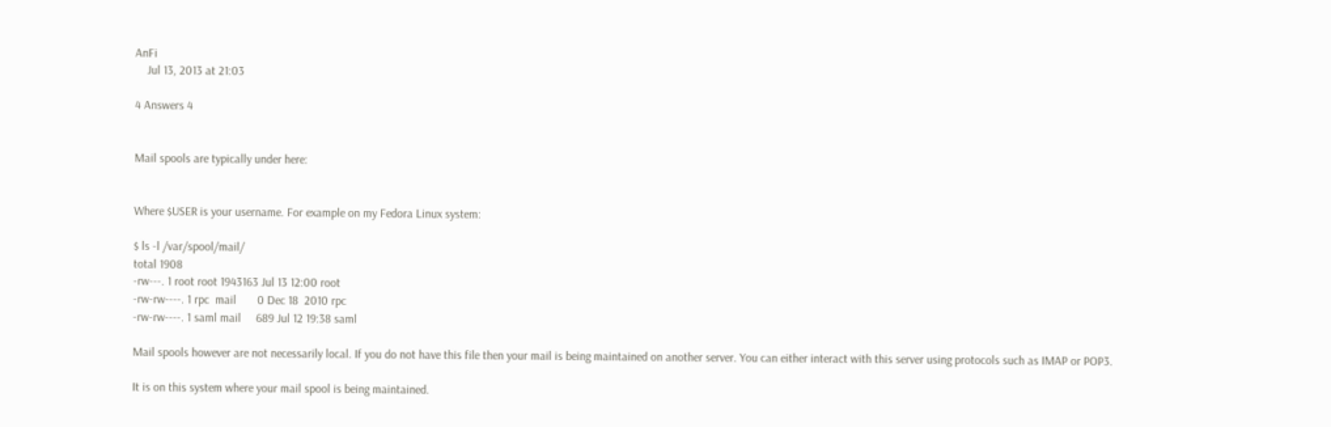AnFi
    Jul 13, 2013 at 21:03

4 Answers 4


Mail spools are typically under here:


Where $USER is your username. For example on my Fedora Linux system:

$ ls -l /var/spool/mail/
total 1908
-rw---. 1 root root 1943163 Jul 13 12:00 root
-rw-rw----. 1 rpc  mail       0 Dec 18  2010 rpc
-rw-rw----. 1 saml mail     689 Jul 12 19:38 saml

Mail spools however are not necessarily local. If you do not have this file then your mail is being maintained on another server. You can either interact with this server using protocols such as IMAP or POP3.

It is on this system where your mail spool is being maintained.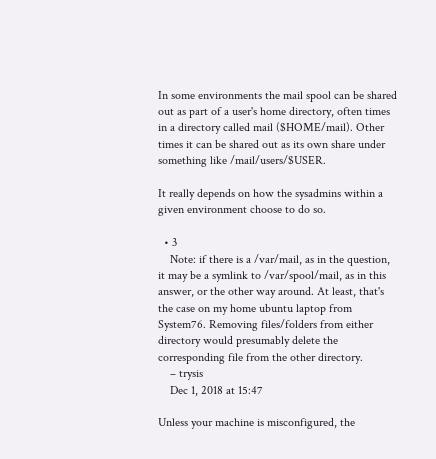In some environments the mail spool can be shared out as part of a user's home directory, often times in a directory called mail ($HOME/mail). Other times it can be shared out as its own share under something like /mail/users/$USER.

It really depends on how the sysadmins within a given environment choose to do so.

  • 3
    Note: if there is a /var/mail, as in the question, it may be a symlink to /var/spool/mail, as in this answer, or the other way around. At least, that's the case on my home ubuntu laptop from System76. Removing files/folders from either directory would presumably delete the corresponding file from the other directory.
    – trysis
    Dec 1, 2018 at 15:47

Unless your machine is misconfigured, the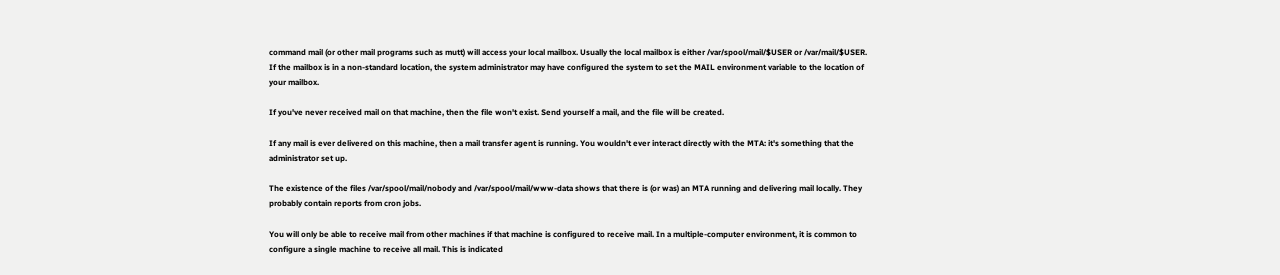command mail (or other mail programs such as mutt) will access your local mailbox. Usually the local mailbox is either /var/spool/mail/$USER or /var/mail/$USER. If the mailbox is in a non-standard location, the system administrator may have configured the system to set the MAIL environment variable to the location of your mailbox.

If you've never received mail on that machine, then the file won't exist. Send yourself a mail, and the file will be created.

If any mail is ever delivered on this machine, then a mail transfer agent is running. You wouldn't ever interact directly with the MTA: it's something that the administrator set up.

The existence of the files /var/spool/mail/nobody and /var/spool/mail/www-data shows that there is (or was) an MTA running and delivering mail locally. They probably contain reports from cron jobs.

You will only be able to receive mail from other machines if that machine is configured to receive mail. In a multiple-computer environment, it is common to configure a single machine to receive all mail. This is indicated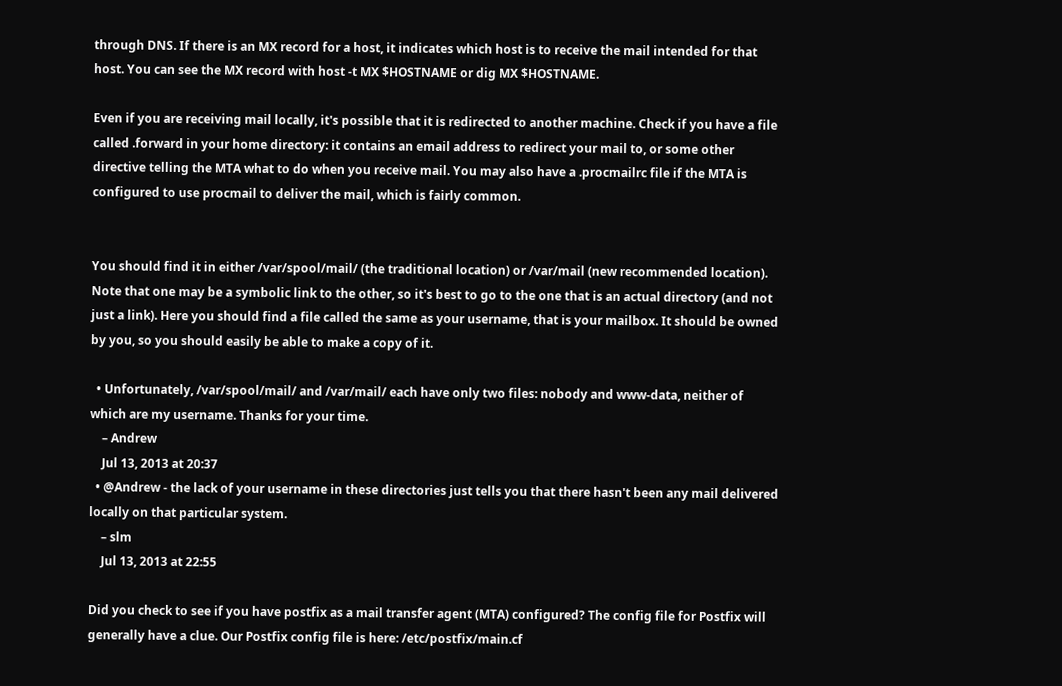through DNS. If there is an MX record for a host, it indicates which host is to receive the mail intended for that host. You can see the MX record with host -t MX $HOSTNAME or dig MX $HOSTNAME.

Even if you are receiving mail locally, it's possible that it is redirected to another machine. Check if you have a file called .forward in your home directory: it contains an email address to redirect your mail to, or some other directive telling the MTA what to do when you receive mail. You may also have a .procmailrc file if the MTA is configured to use procmail to deliver the mail, which is fairly common.


You should find it in either /var/spool/mail/ (the traditional location) or /var/mail (new recommended location). Note that one may be a symbolic link to the other, so it's best to go to the one that is an actual directory (and not just a link). Here you should find a file called the same as your username, that is your mailbox. It should be owned by you, so you should easily be able to make a copy of it.

  • Unfortunately, /var/spool/mail/ and /var/mail/ each have only two files: nobody and www-data, neither of which are my username. Thanks for your time.
    – Andrew
    Jul 13, 2013 at 20:37
  • @Andrew - the lack of your username in these directories just tells you that there hasn't been any mail delivered locally on that particular system.
    – slm
    Jul 13, 2013 at 22:55

Did you check to see if you have postfix as a mail transfer agent (MTA) configured? The config file for Postfix will generally have a clue. Our Postfix config file is here: /etc/postfix/main.cf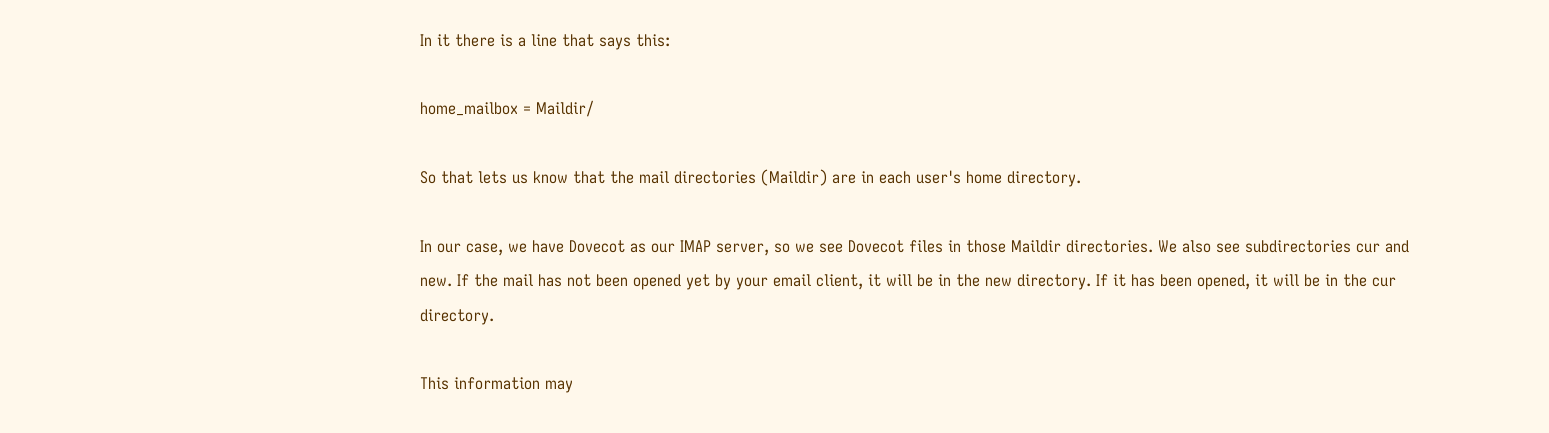In it there is a line that says this:

home_mailbox = Maildir/

So that lets us know that the mail directories (Maildir) are in each user's home directory.

In our case, we have Dovecot as our IMAP server, so we see Dovecot files in those Maildir directories. We also see subdirectories cur and new. If the mail has not been opened yet by your email client, it will be in the new directory. If it has been opened, it will be in the cur directory.

This information may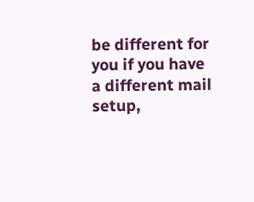be different for you if you have a different mail setup,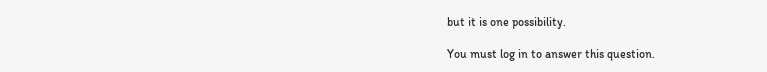but it is one possibility.

You must log in to answer this question.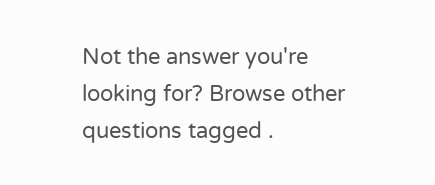Not the answer you're looking for? Browse other questions tagged .